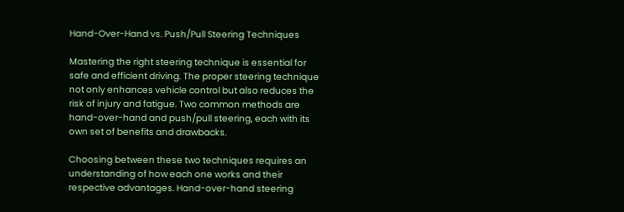Hand-Over-Hand vs. Push/Pull Steering Techniques

Mastering the right steering technique is essential for safe and efficient driving. The proper steering technique not only enhances vehicle control but also reduces the risk of injury and fatigue. Two common methods are hand-over-hand and push/pull steering, each with its own set of benefits and drawbacks.

Choosing between these two techniques requires an understanding of how each one works and their respective advantages. Hand-over-hand steering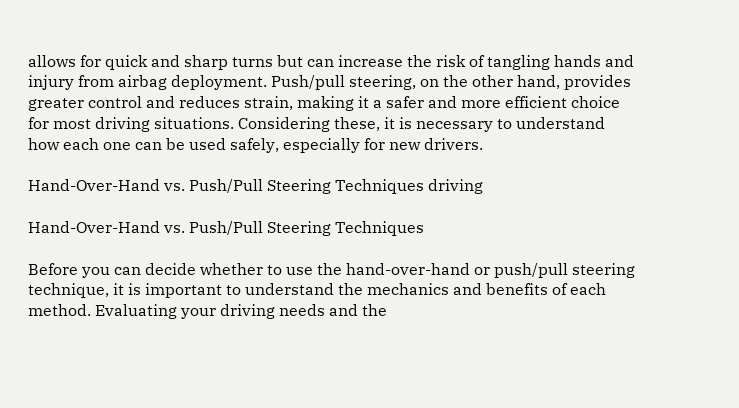allows for quick and sharp turns but can increase the risk of tangling hands and injury from airbag deployment. Push/pull steering, on the other hand, provides greater control and reduces strain, making it a safer and more efficient choice for most driving situations. Considering these, it is necessary to understand how each one can be used safely, especially for new drivers.

Hand-Over-Hand vs. Push/Pull Steering Techniques driving

Hand-Over-Hand vs. Push/Pull Steering Techniques

Before you can decide whether to use the hand-over-hand or push/pull steering technique, it is important to understand the mechanics and benefits of each method. Evaluating your driving needs and the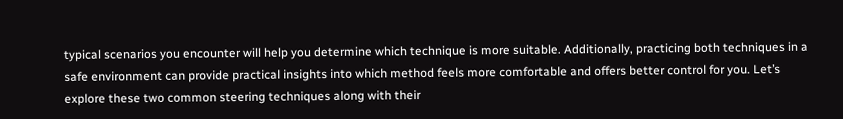typical scenarios you encounter will help you determine which technique is more suitable. Additionally, practicing both techniques in a safe environment can provide practical insights into which method feels more comfortable and offers better control for you. Let’s explore these two common steering techniques along with their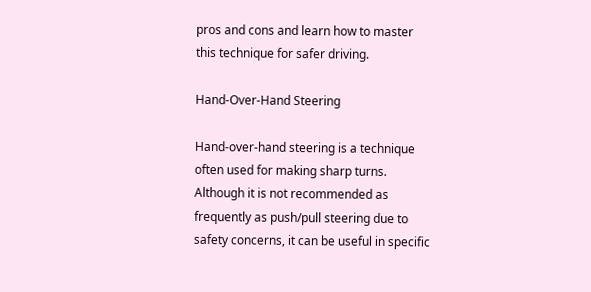pros and cons and learn how to master this technique for safer driving.

Hand-Over-Hand Steering

Hand-over-hand steering is a technique often used for making sharp turns. Although it is not recommended as frequently as push/pull steering due to safety concerns, it can be useful in specific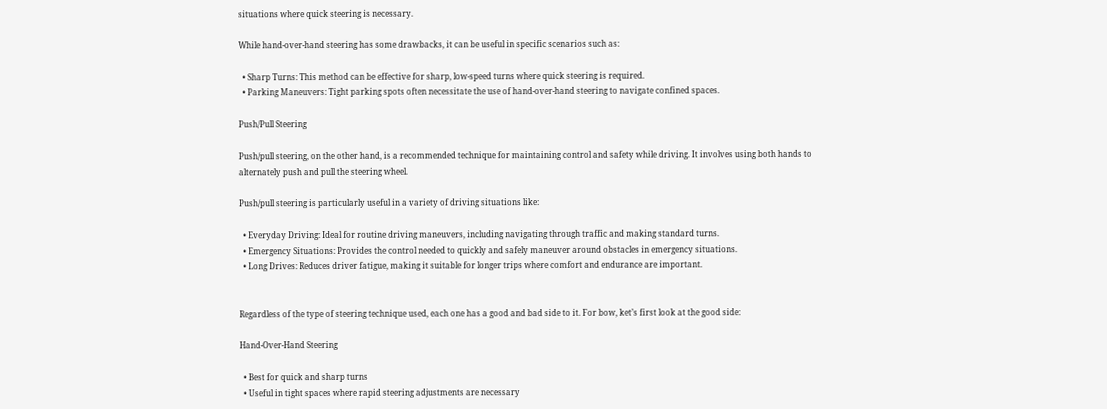situations where quick steering is necessary.

While hand-over-hand steering has some drawbacks, it can be useful in specific scenarios such as:

  • Sharp Turns: This method can be effective for sharp, low-speed turns where quick steering is required.
  • Parking Maneuvers: Tight parking spots often necessitate the use of hand-over-hand steering to navigate confined spaces.

Push/Pull Steering

Push/pull steering, on the other hand, is a recommended technique for maintaining control and safety while driving. It involves using both hands to alternately push and pull the steering wheel.

Push/pull steering is particularly useful in a variety of driving situations like:

  • Everyday Driving: Ideal for routine driving maneuvers, including navigating through traffic and making standard turns.
  • Emergency Situations: Provides the control needed to quickly and safely maneuver around obstacles in emergency situations.
  • Long Drives: Reduces driver fatigue, making it suitable for longer trips where comfort and endurance are important.


Regardless of the type of steering technique used, each one has a good and bad side to it. For bow, ket’s first look at the good side:

Hand-Over-Hand Steering

  • Best for quick and sharp turns
  • Useful in tight spaces where rapid steering adjustments are necessary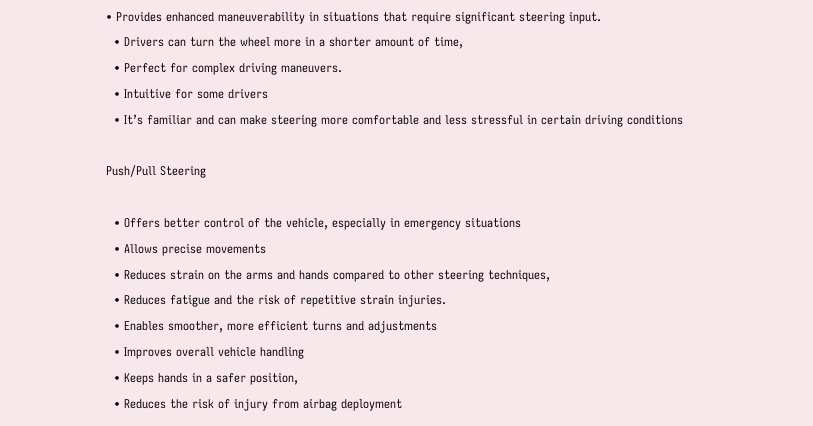• Provides enhanced maneuverability in situations that require significant steering input.
  • Drivers can turn the wheel more in a shorter amount of time,
  • Perfect for complex driving maneuvers.
  • Intuitive for some drivers
  • It’s familiar and can make steering more comfortable and less stressful in certain driving conditions

Push/Pull Steering

  • Offers better control of the vehicle, especially in emergency situations
  • Allows precise movements
  • Reduces strain on the arms and hands compared to other steering techniques,
  • Reduces fatigue and the risk of repetitive strain injuries.
  • Enables smoother, more efficient turns and adjustments
  • Improves overall vehicle handling
  • Keeps hands in a safer position,
  • Reduces the risk of injury from airbag deployment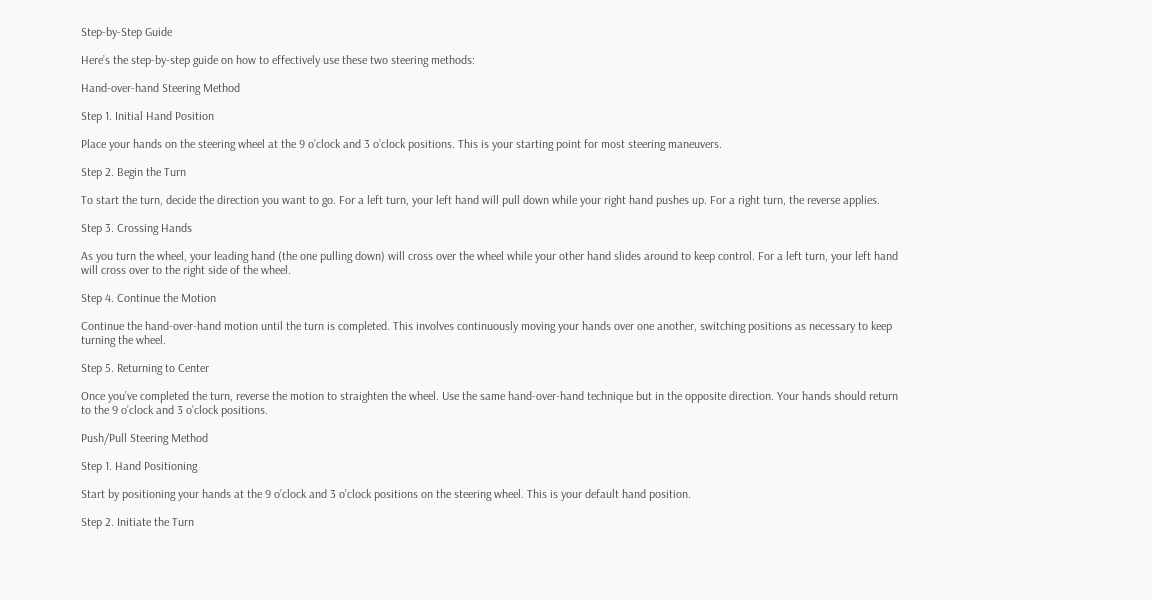Step-by-Step Guide

Here’s the step-by-step guide on how to effectively use these two steering methods:

Hand-over-hand Steering Method

Step 1. Initial Hand Position

Place your hands on the steering wheel at the 9 o’clock and 3 o’clock positions. This is your starting point for most steering maneuvers.

Step 2. Begin the Turn

To start the turn, decide the direction you want to go. For a left turn, your left hand will pull down while your right hand pushes up. For a right turn, the reverse applies.

Step 3. Crossing Hands

As you turn the wheel, your leading hand (the one pulling down) will cross over the wheel while your other hand slides around to keep control. For a left turn, your left hand will cross over to the right side of the wheel.

Step 4. Continue the Motion

Continue the hand-over-hand motion until the turn is completed. This involves continuously moving your hands over one another, switching positions as necessary to keep turning the wheel.

Step 5. Returning to Center

Once you’ve completed the turn, reverse the motion to straighten the wheel. Use the same hand-over-hand technique but in the opposite direction. Your hands should return to the 9 o’clock and 3 o’clock positions.

Push/Pull Steering Method

Step 1. Hand Positioning

Start by positioning your hands at the 9 o’clock and 3 o’clock positions on the steering wheel. This is your default hand position.

Step 2. Initiate the Turn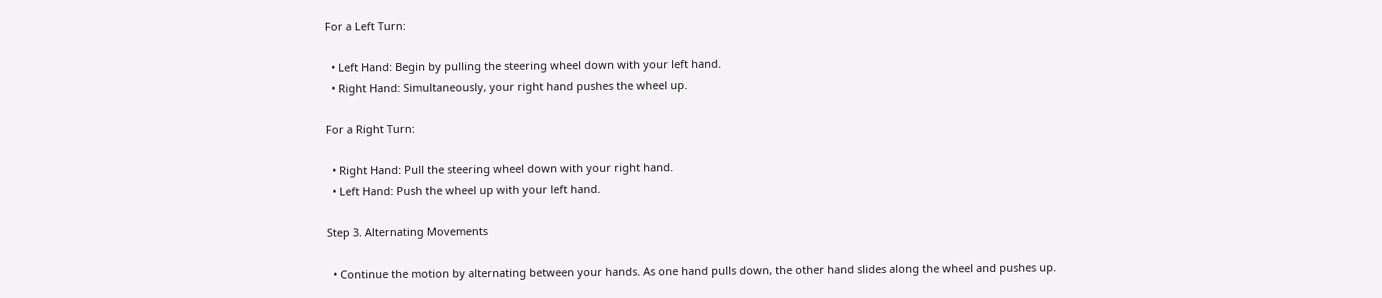For a Left Turn:

  • Left Hand: Begin by pulling the steering wheel down with your left hand.
  • Right Hand: Simultaneously, your right hand pushes the wheel up.

For a Right Turn:

  • Right Hand: Pull the steering wheel down with your right hand.
  • Left Hand: Push the wheel up with your left hand.

Step 3. Alternating Movements

  • Continue the motion by alternating between your hands. As one hand pulls down, the other hand slides along the wheel and pushes up.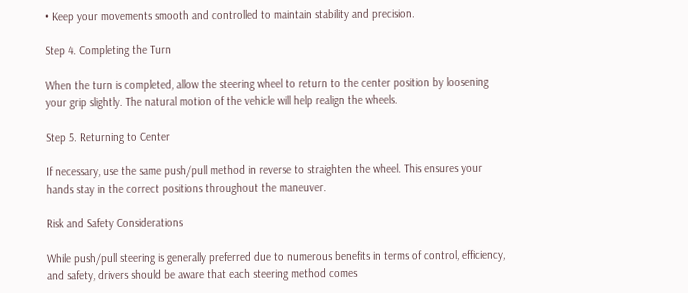• Keep your movements smooth and controlled to maintain stability and precision.

Step 4. Completing the Turn

When the turn is completed, allow the steering wheel to return to the center position by loosening your grip slightly. The natural motion of the vehicle will help realign the wheels.

Step 5. Returning to Center

If necessary, use the same push/pull method in reverse to straighten the wheel. This ensures your hands stay in the correct positions throughout the maneuver.

Risk and Safety Considerations

While push/pull steering is generally preferred due to numerous benefits in terms of control, efficiency, and safety, drivers should be aware that each steering method comes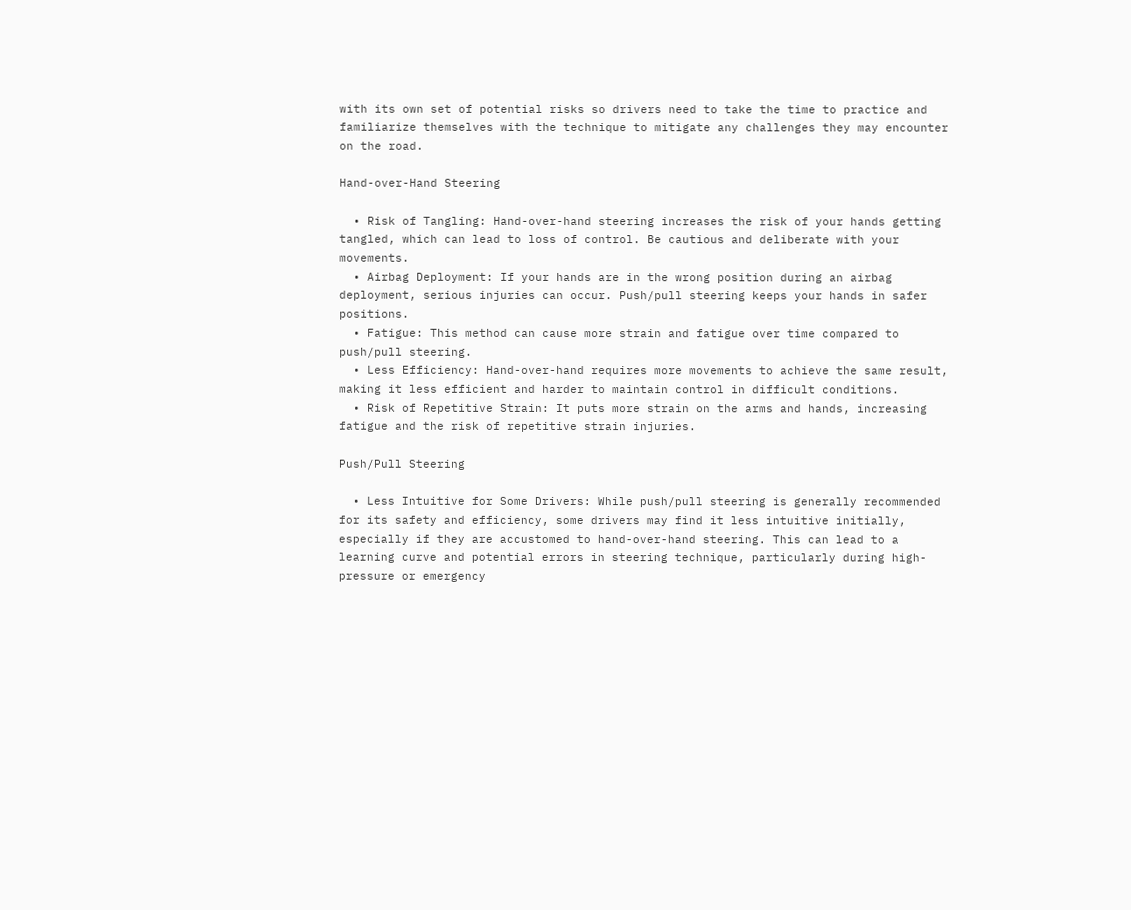with its own set of potential risks so drivers need to take the time to practice and familiarize themselves with the technique to mitigate any challenges they may encounter on the road.

Hand-over-Hand Steering

  • Risk of Tangling: Hand-over-hand steering increases the risk of your hands getting tangled, which can lead to loss of control. Be cautious and deliberate with your movements.
  • Airbag Deployment: If your hands are in the wrong position during an airbag deployment, serious injuries can occur. Push/pull steering keeps your hands in safer positions.
  • Fatigue: This method can cause more strain and fatigue over time compared to push/pull steering.
  • Less Efficiency: Hand-over-hand requires more movements to achieve the same result, making it less efficient and harder to maintain control in difficult conditions.
  • Risk of Repetitive Strain: It puts more strain on the arms and hands, increasing fatigue and the risk of repetitive strain injuries.

Push/Pull Steering

  • Less Intuitive for Some Drivers: While push/pull steering is generally recommended for its safety and efficiency, some drivers may find it less intuitive initially, especially if they are accustomed to hand-over-hand steering. This can lead to a learning curve and potential errors in steering technique, particularly during high-pressure or emergency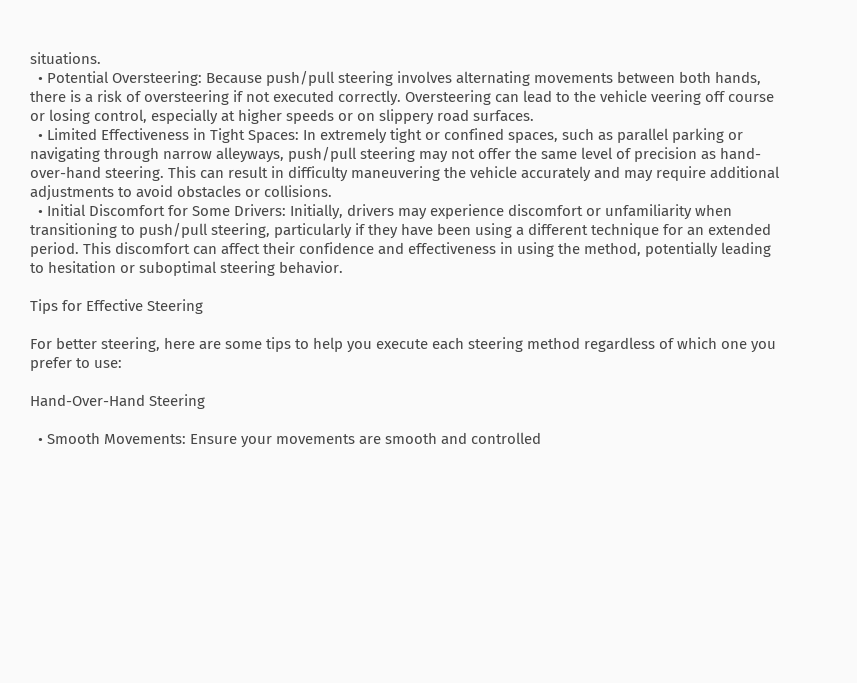situations.
  • Potential Oversteering: Because push/pull steering involves alternating movements between both hands, there is a risk of oversteering if not executed correctly. Oversteering can lead to the vehicle veering off course or losing control, especially at higher speeds or on slippery road surfaces.
  • Limited Effectiveness in Tight Spaces: In extremely tight or confined spaces, such as parallel parking or navigating through narrow alleyways, push/pull steering may not offer the same level of precision as hand-over-hand steering. This can result in difficulty maneuvering the vehicle accurately and may require additional adjustments to avoid obstacles or collisions.
  • Initial Discomfort for Some Drivers: Initially, drivers may experience discomfort or unfamiliarity when transitioning to push/pull steering, particularly if they have been using a different technique for an extended period. This discomfort can affect their confidence and effectiveness in using the method, potentially leading to hesitation or suboptimal steering behavior.

Tips for Effective Steering

For better steering, here are some tips to help you execute each steering method regardless of which one you prefer to use:

Hand-Over-Hand Steering

  • Smooth Movements: Ensure your movements are smooth and controlled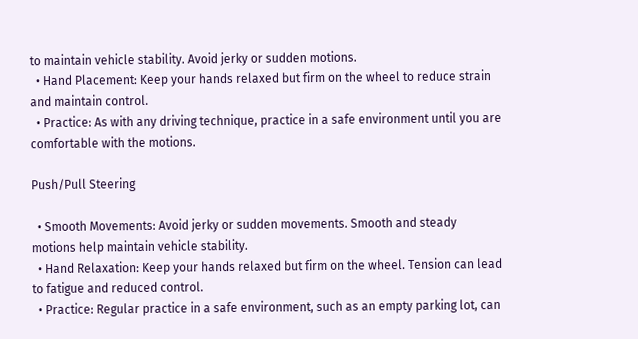to maintain vehicle stability. Avoid jerky or sudden motions.
  • Hand Placement: Keep your hands relaxed but firm on the wheel to reduce strain and maintain control.
  • Practice: As with any driving technique, practice in a safe environment until you are comfortable with the motions.

Push/Pull Steering

  • Smooth Movements: Avoid jerky or sudden movements. Smooth and steady motions help maintain vehicle stability.
  • Hand Relaxation: Keep your hands relaxed but firm on the wheel. Tension can lead to fatigue and reduced control.
  • Practice: Regular practice in a safe environment, such as an empty parking lot, can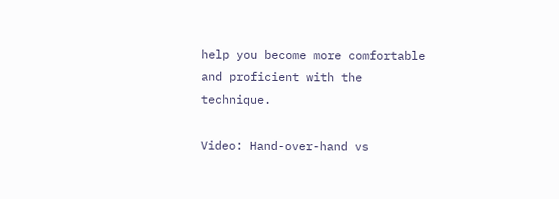help you become more comfortable and proficient with the technique.

Video: Hand-over-hand vs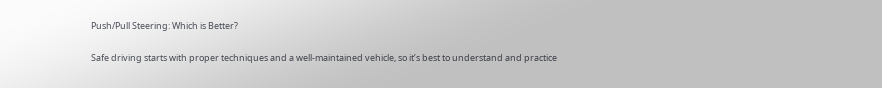Push/Pull Steering: Which is Better?

Safe driving starts with proper techniques and a well-maintained vehicle, so it’s best to understand and practice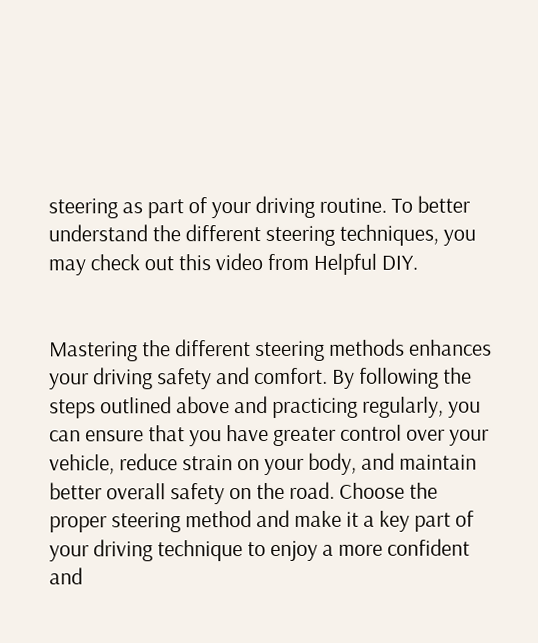steering as part of your driving routine. To better understand the different steering techniques, you may check out this video from Helpful DIY.


Mastering the different steering methods enhances your driving safety and comfort. By following the steps outlined above and practicing regularly, you can ensure that you have greater control over your vehicle, reduce strain on your body, and maintain better overall safety on the road. Choose the proper steering method and make it a key part of your driving technique to enjoy a more confident and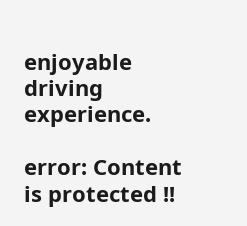enjoyable driving experience.

error: Content is protected !!